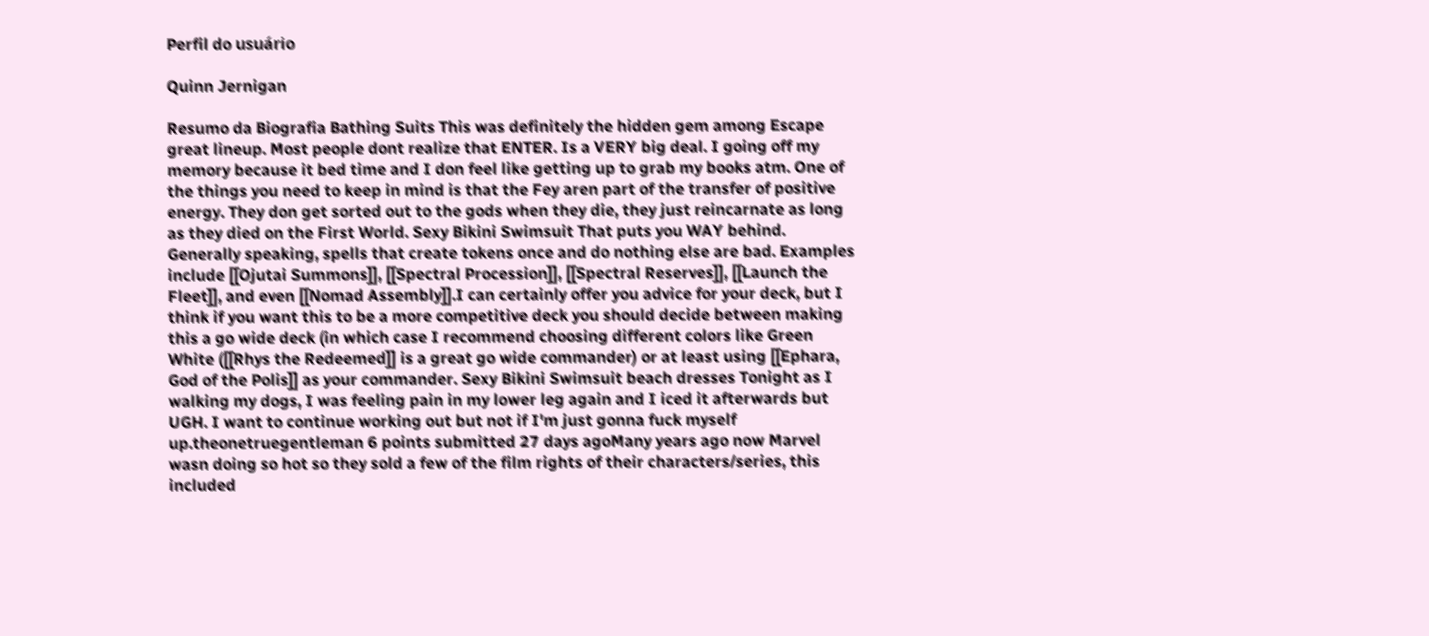Perfil do usuário

Quinn Jernigan

Resumo da Biografia Bathing Suits This was definitely the hidden gem among Escape great lineup. Most people dont realize that ENTER. Is a VERY big deal. I going off my memory because it bed time and I don feel like getting up to grab my books atm. One of the things you need to keep in mind is that the Fey aren part of the transfer of positive energy. They don get sorted out to the gods when they die, they just reincarnate as long as they died on the First World. Sexy Bikini Swimsuit That puts you WAY behind. Generally speaking, spells that create tokens once and do nothing else are bad. Examples include [[Ojutai Summons]], [[Spectral Procession]], [[Spectral Reserves]], [[Launch the Fleet]], and even [[Nomad Assembly]].I can certainly offer you advice for your deck, but I think if you want this to be a more competitive deck you should decide between making this a go wide deck (in which case I recommend choosing different colors like Green White ([[Rhys the Redeemed]] is a great go wide commander) or at least using [[Ephara, God of the Polis]] as your commander. Sexy Bikini Swimsuit beach dresses Tonight as I walking my dogs, I was feeling pain in my lower leg again and I iced it afterwards but UGH. I want to continue working out but not if I'm just gonna fuck myself up.theonetruegentleman 6 points submitted 27 days agoMany years ago now Marvel wasn doing so hot so they sold a few of the film rights of their characters/series, this included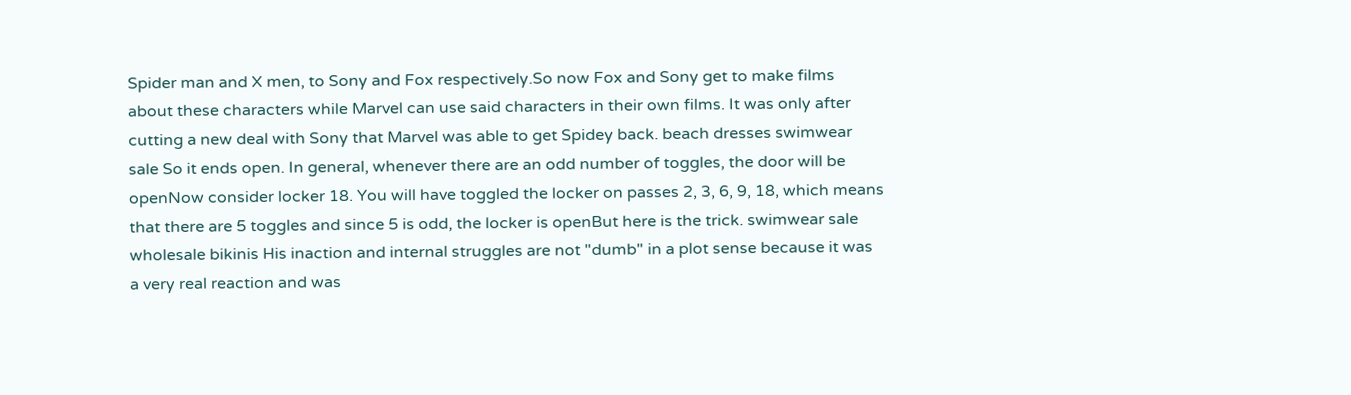Spider man and X men, to Sony and Fox respectively.So now Fox and Sony get to make films about these characters while Marvel can use said characters in their own films. It was only after cutting a new deal with Sony that Marvel was able to get Spidey back. beach dresses swimwear sale So it ends open. In general, whenever there are an odd number of toggles, the door will be openNow consider locker 18. You will have toggled the locker on passes 2, 3, 6, 9, 18, which means that there are 5 toggles and since 5 is odd, the locker is openBut here is the trick. swimwear sale wholesale bikinis His inaction and internal struggles are not "dumb" in a plot sense because it was a very real reaction and was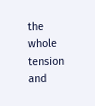the whole tension and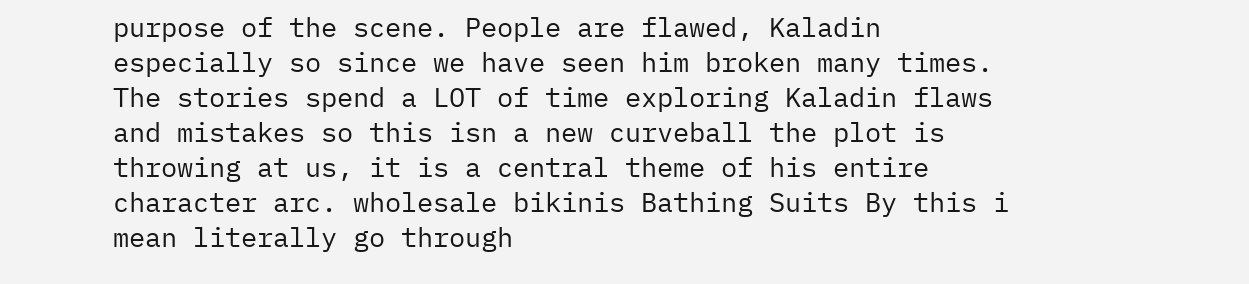purpose of the scene. People are flawed, Kaladin especially so since we have seen him broken many times. The stories spend a LOT of time exploring Kaladin flaws and mistakes so this isn a new curveball the plot is throwing at us, it is a central theme of his entire character arc. wholesale bikinis Bathing Suits By this i mean literally go through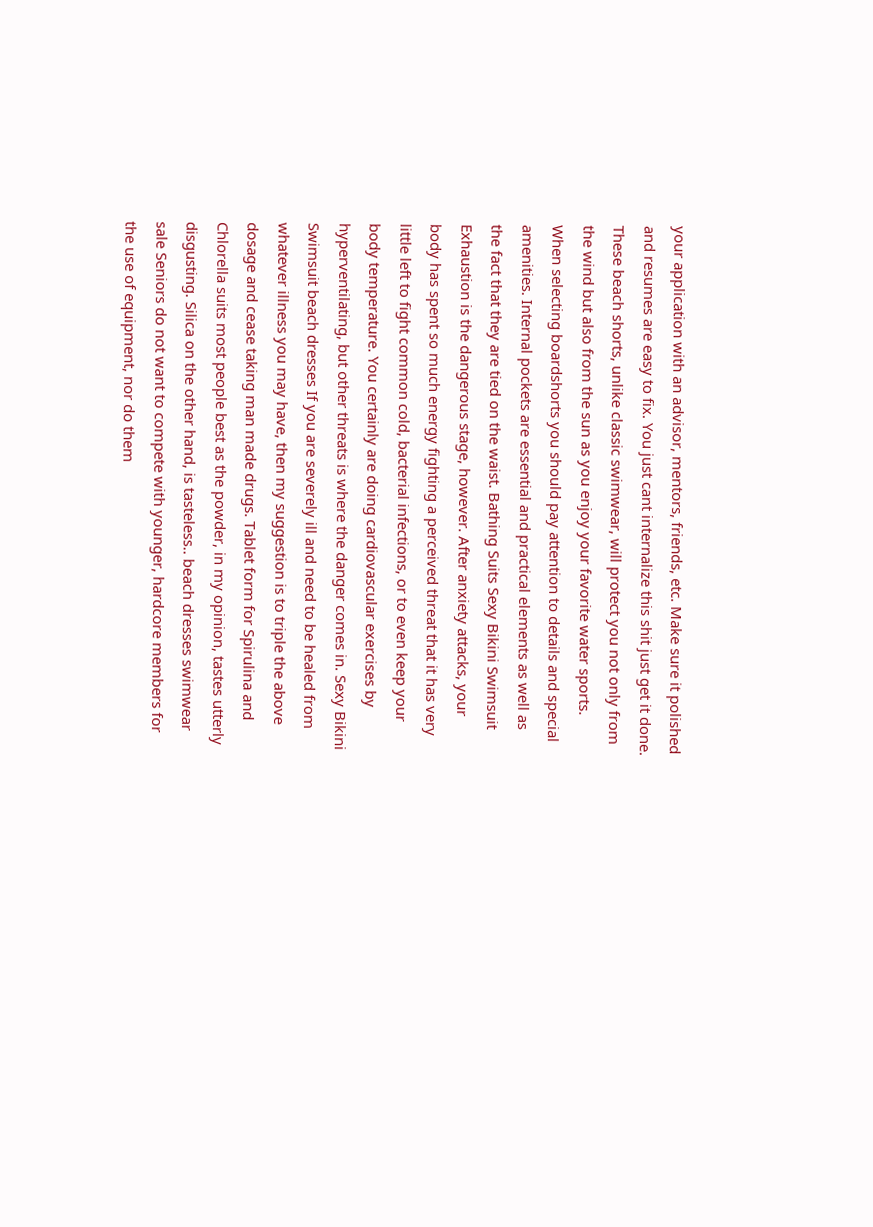your application with an advisor, mentors, friends, etc. Make sure it polished and resumes are easy to fix. You just cant internalize this shit just get it done. These beach shorts, unlike classic swimwear, will protect you not only from the wind but also from the sun as you enjoy your favorite water sports. When selecting boardshorts you should pay attention to details and special amenities. Internal pockets are essential and practical elements as well as the fact that they are tied on the waist. Bathing Suits Sexy Bikini Swimsuit Exhaustion is the dangerous stage, however. After anxiety attacks, your body has spent so much energy fighting a perceived threat that it has very little left to fight common cold, bacterial infections, or to even keep your body temperature. You certainly are doing cardiovascular exercises by hyperventilating, but other threats is where the danger comes in. Sexy Bikini Swimsuit beach dresses If you are severely ill and need to be healed from whatever illness you may have, then my suggestion is to triple the above dosage and cease taking man made drugs. Tablet form for Spirulina and Chlorella suits most people best as the powder, in my opinion, tastes utterly disgusting. Silica on the other hand, is tasteless.. beach dresses swimwear sale Seniors do not want to compete with younger, hardcore members for the use of equipment, nor do them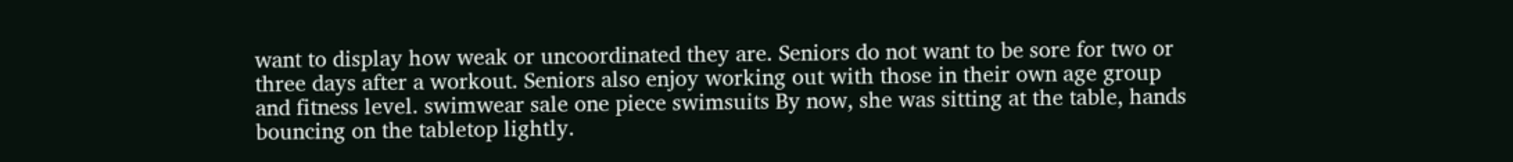want to display how weak or uncoordinated they are. Seniors do not want to be sore for two or three days after a workout. Seniors also enjoy working out with those in their own age group and fitness level. swimwear sale one piece swimsuits By now, she was sitting at the table, hands bouncing on the tabletop lightly.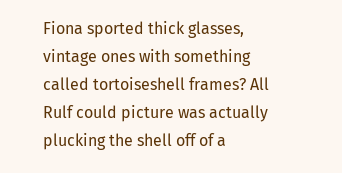Fiona sported thick glasses, vintage ones with something called tortoiseshell frames? All Rulf could picture was actually plucking the shell off of a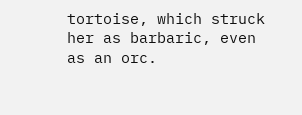tortoise, which struck her as barbaric, even as an orc.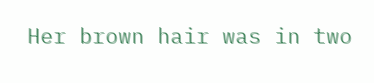Her brown hair was in two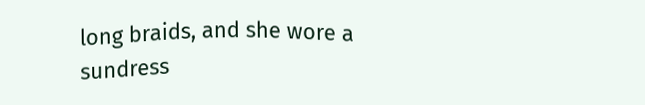long braids, and she wore a sundress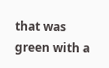that was green with a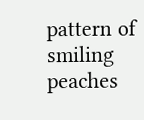pattern of smiling peaches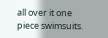all over it one piece swimsuits.